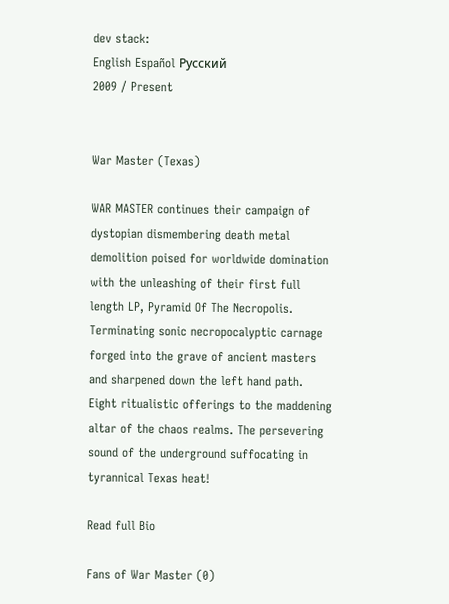dev stack:
English Español Русский
2009 / Present


War Master (Texas)

WAR MASTER continues their campaign of dystopian dismembering death metal demolition poised for worldwide domination with the unleashing of their first full length LP, Pyramid Of The Necropolis. Terminating sonic necropocalyptic carnage forged into the grave of ancient masters and sharpened down the left hand path. Eight ritualistic offerings to the maddening altar of the chaos realms. The persevering sound of the underground suffocating in tyrannical Texas heat!

Read full Bio

Fans of War Master (0)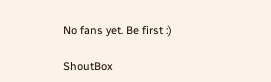No fans yet. Be first :)

ShoutBox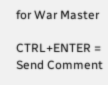for War Master

CTRL+ENTER = Send Comment